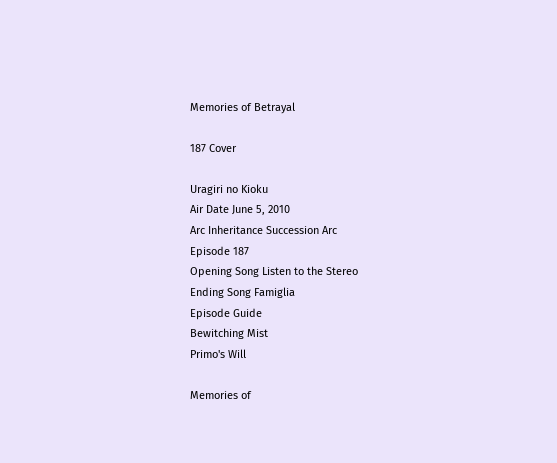Memories of Betrayal

187 Cover

Uragiri no Kioku
Air Date June 5, 2010
Arc Inheritance Succession Arc
Episode 187
Opening Song Listen to the Stereo
Ending Song Famiglia
Episode Guide
Bewitching Mist
Primo's Will

Memories of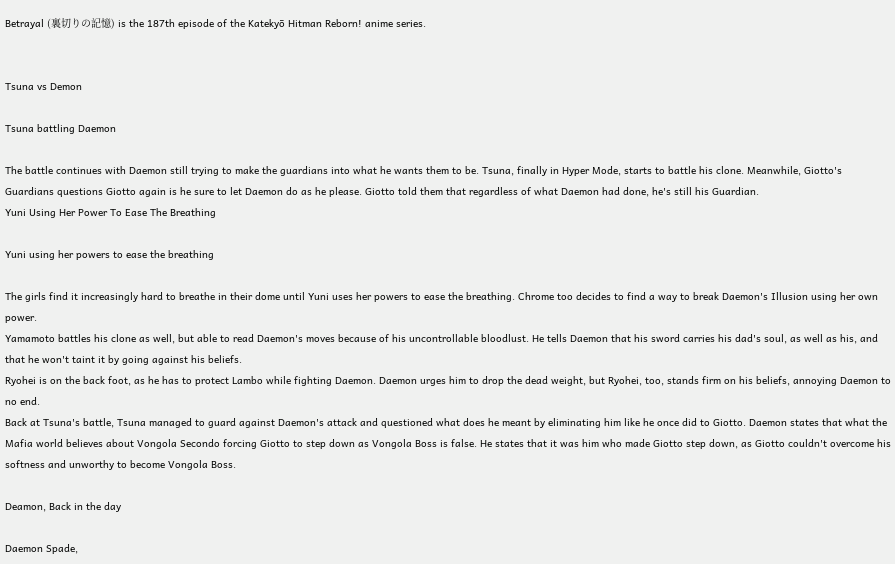Betrayal (裏切りの記憶) is the 187th episode of the Katekyō Hitman Reborn! anime series.


Tsuna vs Demon

Tsuna battling Daemon

The battle continues with Daemon still trying to make the guardians into what he wants them to be. Tsuna, finally in Hyper Mode, starts to battle his clone. Meanwhile, Giotto's Guardians questions Giotto again is he sure to let Daemon do as he please. Giotto told them that regardless of what Daemon had done, he's still his Guardian.
Yuni Using Her Power To Ease The Breathing

Yuni using her powers to ease the breathing

The girls find it increasingly hard to breathe in their dome until Yuni uses her powers to ease the breathing. Chrome too decides to find a way to break Daemon's Illusion using her own power.
Yamamoto battles his clone as well, but able to read Daemon's moves because of his uncontrollable bloodlust. He tells Daemon that his sword carries his dad's soul, as well as his, and that he won't taint it by going against his beliefs.
Ryohei is on the back foot, as he has to protect Lambo while fighting Daemon. Daemon urges him to drop the dead weight, but Ryohei, too, stands firm on his beliefs, annoying Daemon to no end.
Back at Tsuna's battle, Tsuna managed to guard against Daemon's attack and questioned what does he meant by eliminating him like he once did to Giotto. Daemon states that what the Mafia world believes about Vongola Secondo forcing Giotto to step down as Vongola Boss is false. He states that it was him who made Giotto step down, as Giotto couldn't overcome his softness and unworthy to become Vongola Boss.

Deamon, Back in the day

Daemon Spade,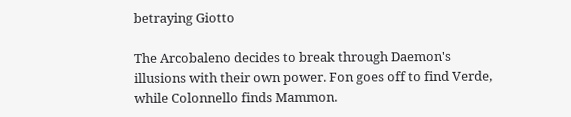betraying Giotto

The Arcobaleno decides to break through Daemon's illusions with their own power. Fon goes off to find Verde, while Colonnello finds Mammon.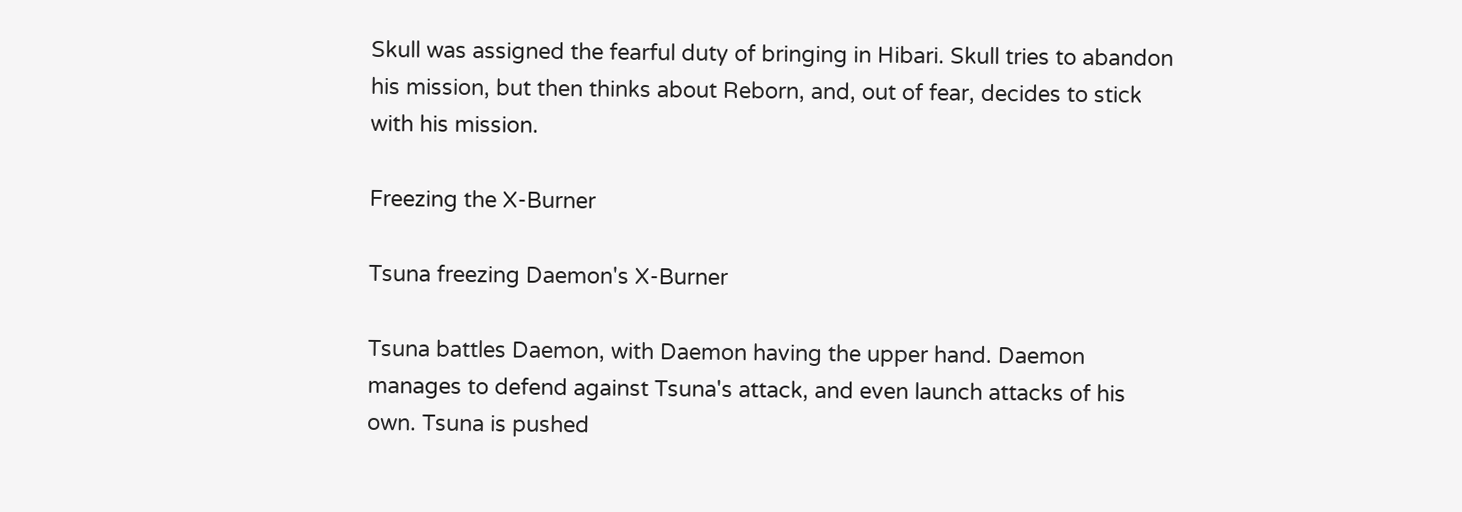Skull was assigned the fearful duty of bringing in Hibari. Skull tries to abandon his mission, but then thinks about Reborn, and, out of fear, decides to stick with his mission.

Freezing the X-Burner

Tsuna freezing Daemon's X-Burner

Tsuna battles Daemon, with Daemon having the upper hand. Daemon manages to defend against Tsuna's attack, and even launch attacks of his own. Tsuna is pushed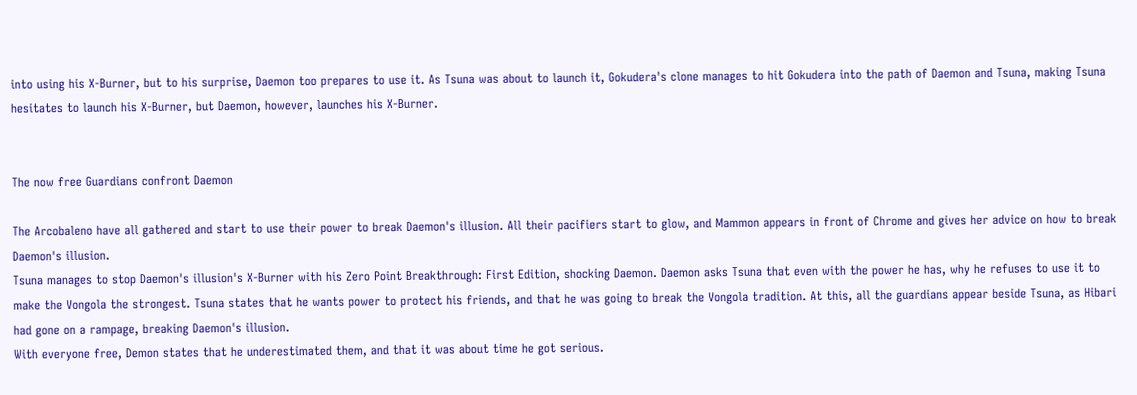into using his X-Burner, but to his surprise, Daemon too prepares to use it. As Tsuna was about to launch it, Gokudera's clone manages to hit Gokudera into the path of Daemon and Tsuna, making Tsuna hesitates to launch his X-Burner, but Daemon, however, launches his X-Burner.


The now free Guardians confront Daemon

The Arcobaleno have all gathered and start to use their power to break Daemon's illusion. All their pacifiers start to glow, and Mammon appears in front of Chrome and gives her advice on how to break Daemon's illusion.
Tsuna manages to stop Daemon's illusion's X-Burner with his Zero Point Breakthrough: First Edition, shocking Daemon. Daemon asks Tsuna that even with the power he has, why he refuses to use it to make the Vongola the strongest. Tsuna states that he wants power to protect his friends, and that he was going to break the Vongola tradition. At this, all the guardians appear beside Tsuna, as Hibari had gone on a rampage, breaking Daemon's illusion.
With everyone free, Demon states that he underestimated them, and that it was about time he got serious.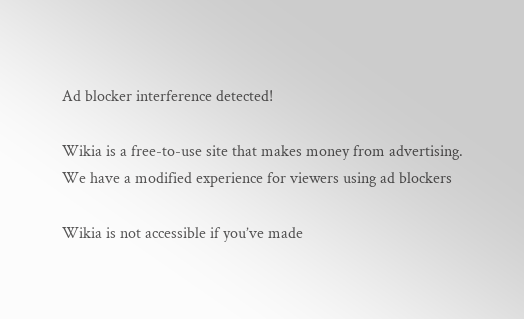Ad blocker interference detected!

Wikia is a free-to-use site that makes money from advertising. We have a modified experience for viewers using ad blockers

Wikia is not accessible if you’ve made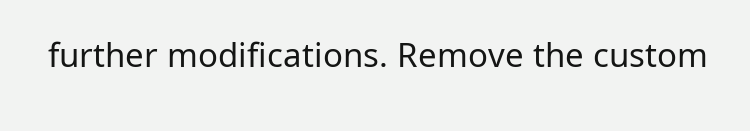further modifications. Remove the custom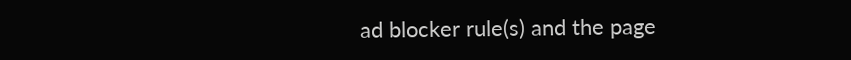ad blocker rule(s) and the page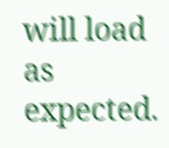will load as expected.